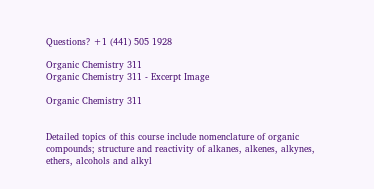Questions? +1 (441) 505 1928

Organic Chemistry 311
Organic Chemistry 311 - Excerpt Image

Organic Chemistry 311


Detailed topics of this course include nomenclature of organic compounds; structure and reactivity of alkanes, alkenes, alkynes, ethers, alcohols and alkyl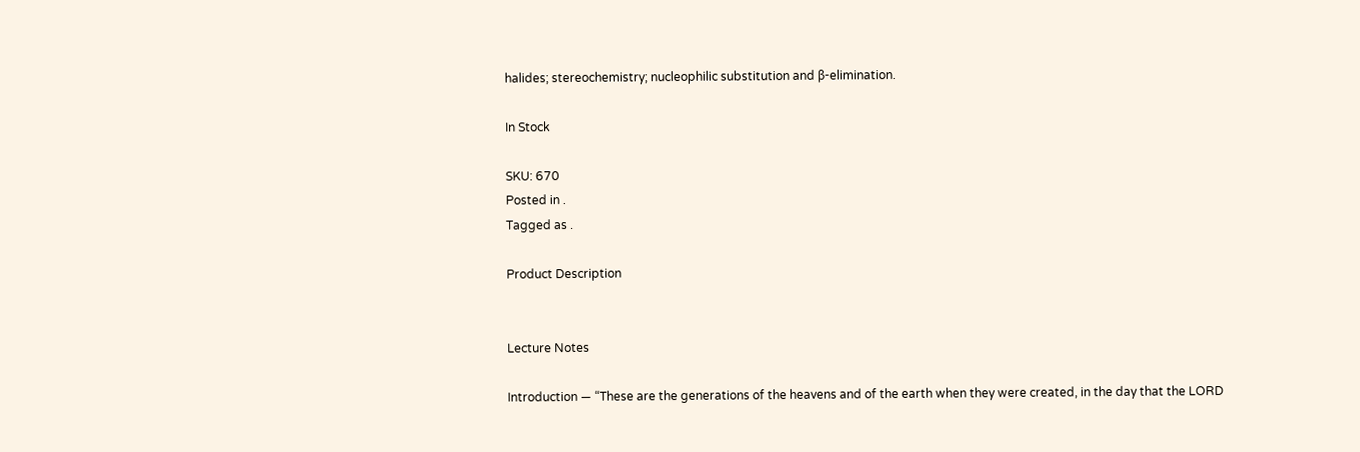halides; stereochemistry; nucleophilic substitution and β-elimination.

In Stock

SKU: 670
Posted in .
Tagged as .

Product Description


Lecture Notes

Introduction — “These are the generations of the heavens and of the earth when they were created, in the day that the LORD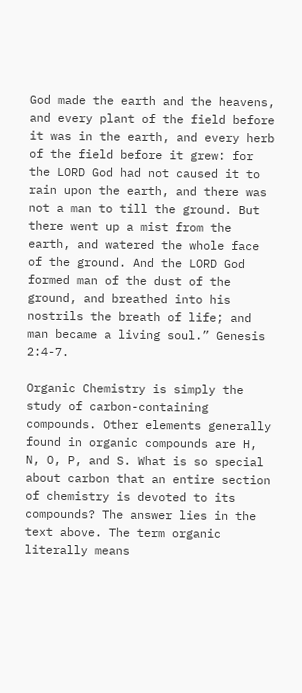God made the earth and the heavens, and every plant of the field before it was in the earth, and every herb of the field before it grew: for the LORD God had not caused it to rain upon the earth, and there was not a man to till the ground. But there went up a mist from the earth, and watered the whole face of the ground. And the LORD God formed man of the dust of the ground, and breathed into his nostrils the breath of life; and man became a living soul.” Genesis 2:4-7.

Organic Chemistry is simply the study of carbon-containing compounds. Other elements generally found in organic compounds are H, N, O, P, and S. What is so special about carbon that an entire section of chemistry is devoted to its compounds? The answer lies in the text above. The term organic literally means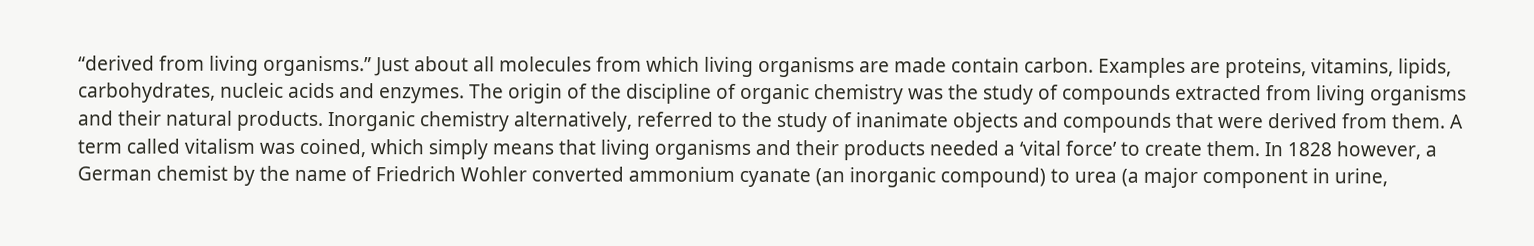“derived from living organisms.” Just about all molecules from which living organisms are made contain carbon. Examples are proteins, vitamins, lipids, carbohydrates, nucleic acids and enzymes. The origin of the discipline of organic chemistry was the study of compounds extracted from living organisms and their natural products. Inorganic chemistry alternatively, referred to the study of inanimate objects and compounds that were derived from them. A term called vitalism was coined, which simply means that living organisms and their products needed a ‘vital force’ to create them. In 1828 however, a German chemist by the name of Friedrich Wohler converted ammonium cyanate (an inorganic compound) to urea (a major component in urine,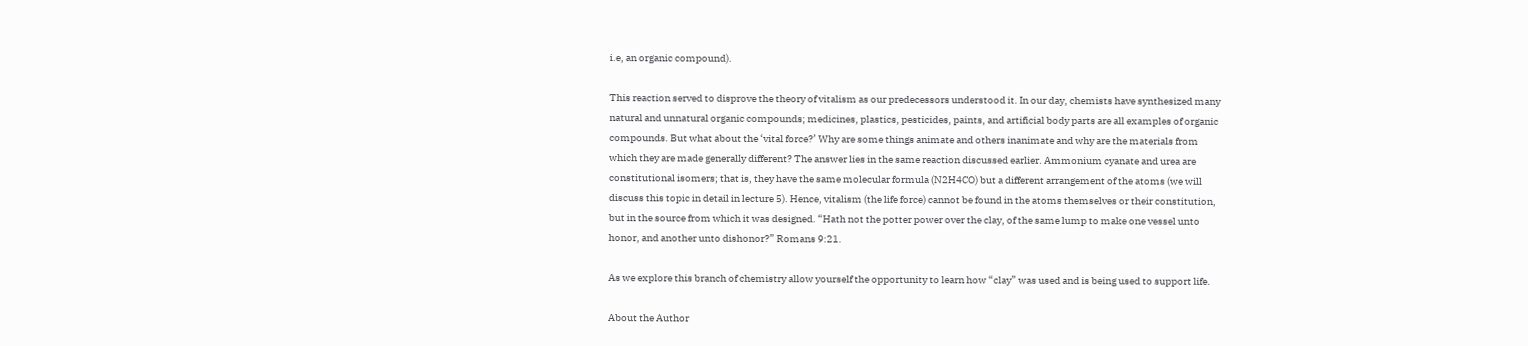i.e, an organic compound).

This reaction served to disprove the theory of vitalism as our predecessors understood it. In our day, chemists have synthesized many natural and unnatural organic compounds; medicines, plastics, pesticides, paints, and artificial body parts are all examples of organic compounds. But what about the ‘vital force?’ Why are some things animate and others inanimate and why are the materials from which they are made generally different? The answer lies in the same reaction discussed earlier. Ammonium cyanate and urea are constitutional isomers; that is, they have the same molecular formula (N2H4CO) but a different arrangement of the atoms (we will discuss this topic in detail in lecture 5). Hence, vitalism (the life force) cannot be found in the atoms themselves or their constitution, but in the source from which it was designed. “Hath not the potter power over the clay, of the same lump to make one vessel unto honor, and another unto dishonor?” Romans 9:21.

As we explore this branch of chemistry allow yourself the opportunity to learn how “clay” was used and is being used to support life.

About the Author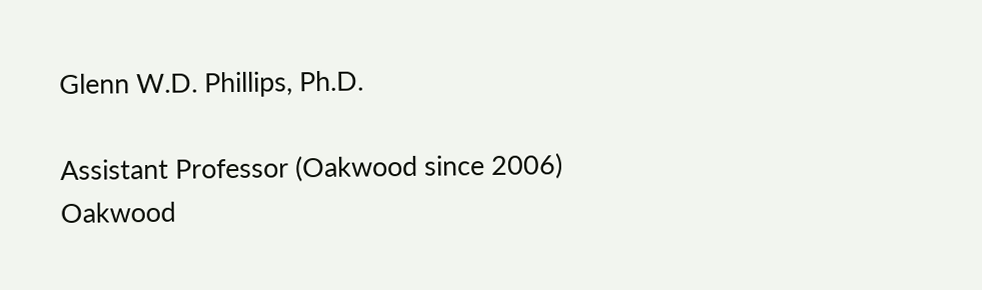Glenn W.D. Phillips, Ph.D.

Assistant Professor (Oakwood since 2006)
Oakwood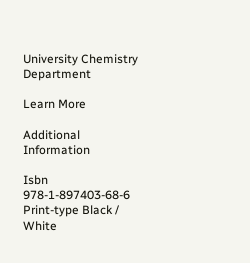University Chemistry Department

Learn More

Additional Information

Isbn 978-1-897403-68-6
Print-type Black / White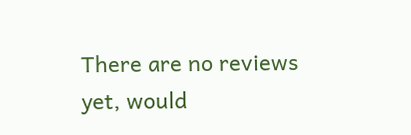There are no reviews yet, would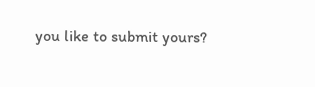you like to submit yours?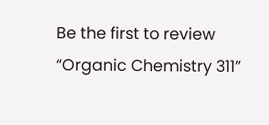Be the first to review “Organic Chemistry 311”